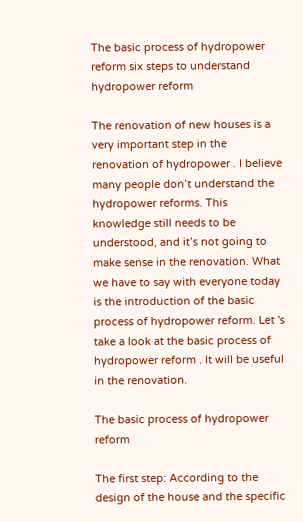The basic process of hydropower reform six steps to understand hydropower reform

The renovation of new houses is a very important step in the renovation of hydropower . I believe many people don’t understand the hydropower reforms. This knowledge still needs to be understood, and it’s not going to make sense in the renovation. What we have to say with everyone today is the introduction of the basic process of hydropower reform. Let 's take a look at the basic process of hydropower reform . It will be useful in the renovation.

The basic process of hydropower reform

The first step: According to the design of the house and the specific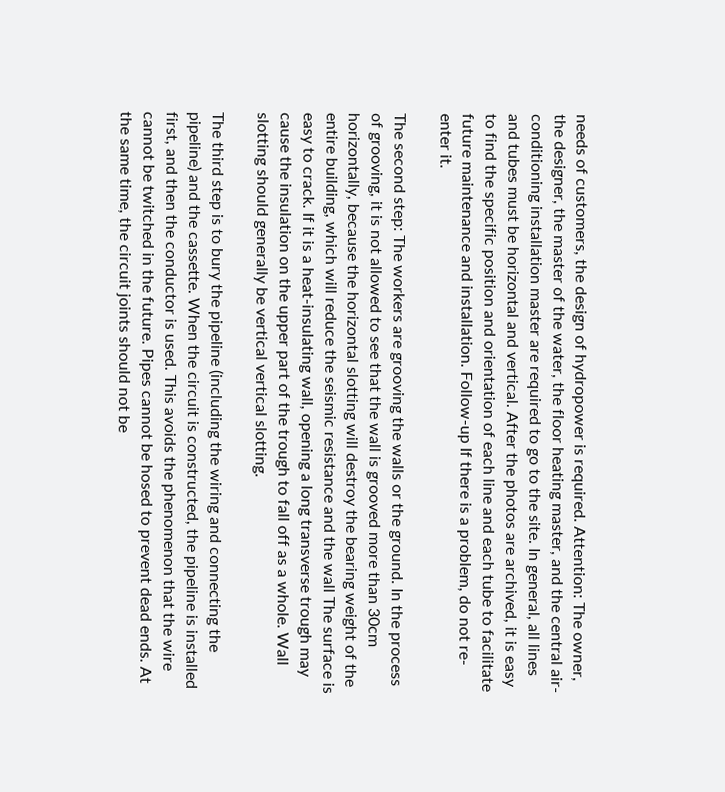needs of customers, the design of hydropower is required. Attention: The owner, the designer, the master of the water, the floor heating master, and the central air-conditioning installation master are required to go to the site. In general, all lines and tubes must be horizontal and vertical. After the photos are archived, it is easy to find the specific position and orientation of each line and each tube to facilitate future maintenance and installation. Follow-up If there is a problem, do not re-enter it.

The second step: The workers are grooving the walls or the ground. In the process of grooving, it is not allowed to see that the wall is grooved more than 30cm horizontally, because the horizontal slotting will destroy the bearing weight of the entire building, which will reduce the seismic resistance and the wall The surface is easy to crack. If it is a heat-insulating wall, opening a long transverse trough may cause the insulation on the upper part of the trough to fall off as a whole. Wall slotting should generally be vertical vertical slotting.

The third step is to bury the pipeline (including the wiring and connecting the pipeline) and the cassette. When the circuit is constructed, the pipeline is installed first, and then the conductor is used. This avoids the phenomenon that the wire cannot be twitched in the future. Pipes cannot be hosed to prevent dead ends. At the same time, the circuit joints should not be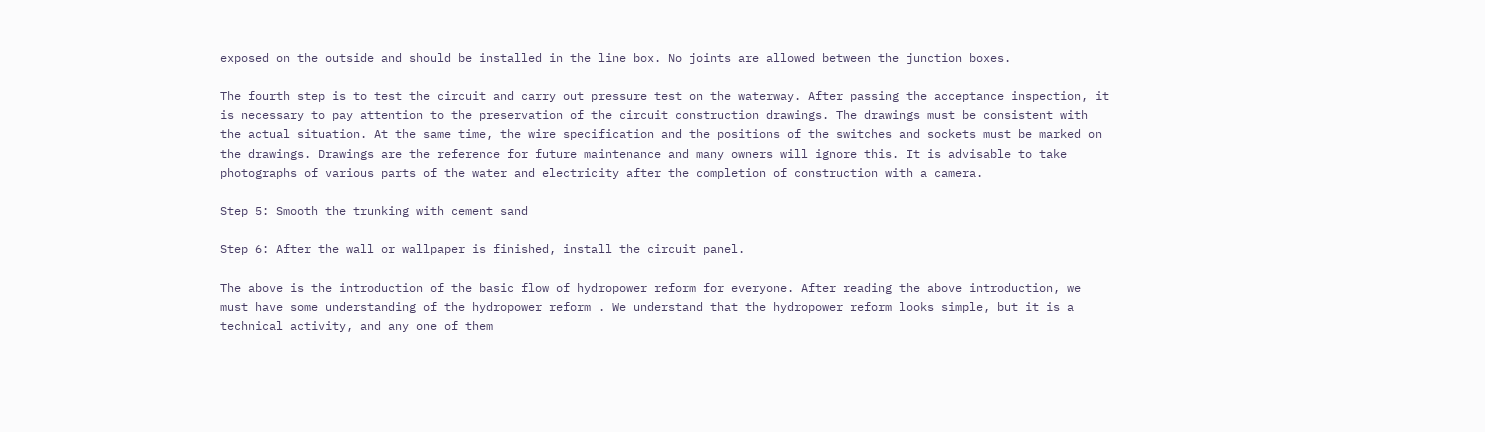exposed on the outside and should be installed in the line box. No joints are allowed between the junction boxes.

The fourth step is to test the circuit and carry out pressure test on the waterway. After passing the acceptance inspection, it is necessary to pay attention to the preservation of the circuit construction drawings. The drawings must be consistent with the actual situation. At the same time, the wire specification and the positions of the switches and sockets must be marked on the drawings. Drawings are the reference for future maintenance and many owners will ignore this. It is advisable to take photographs of various parts of the water and electricity after the completion of construction with a camera.

Step 5: Smooth the trunking with cement sand

Step 6: After the wall or wallpaper is finished, install the circuit panel.

The above is the introduction of the basic flow of hydropower reform for everyone. After reading the above introduction, we must have some understanding of the hydropower reform . We understand that the hydropower reform looks simple, but it is a technical activity, and any one of them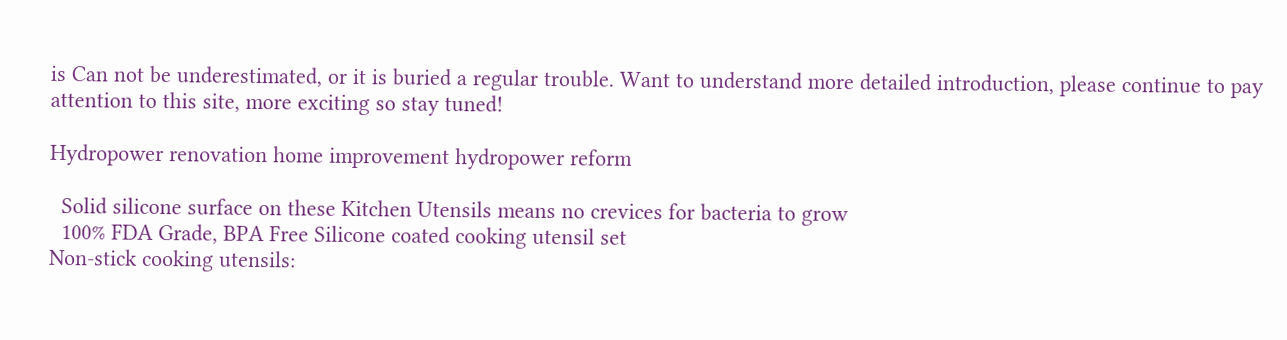is Can not be underestimated, or it is buried a regular trouble. Want to understand more detailed introduction, please continue to pay attention to this site, more exciting so stay tuned!

Hydropower renovation home improvement hydropower reform

  Solid silicone surface on these Kitchen Utensils means no crevices for bacteria to grow
  100% FDA Grade, BPA Free Silicone coated cooking utensil set
Non-stick cooking utensils: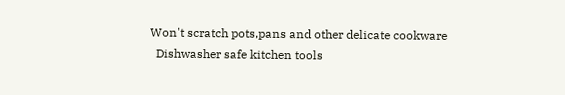Won't scratch pots,pans and other delicate cookware
  Dishwasher safe kitchen tools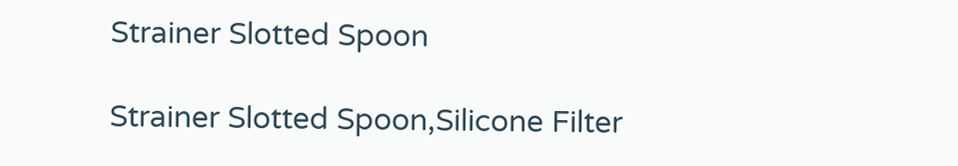Strainer Slotted Spoon

Strainer Slotted Spoon,Silicone Filter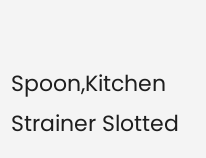Spoon,Kitchen Strainer Slotted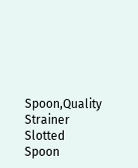Spoon,Quality Strainer Slotted Spoon